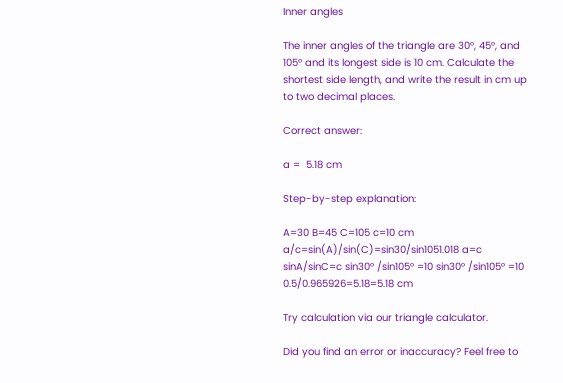Inner angles

The inner angles of the triangle are 30°, 45°, and 105° and its longest side is 10 cm. Calculate the shortest side length, and write the result in cm up to two decimal places.

Correct answer:

a =  5.18 cm

Step-by-step explanation:

A=30 B=45 C=105 c=10 cm a/c=sin(A)/sin(C)=sin30/sin1051.018 a=c sinA/sinC=c sin30° /sin105° =10 sin30° /sin105° =10 0.5/0.965926=5.18=5.18 cm

Try calculation via our triangle calculator.

Did you find an error or inaccuracy? Feel free to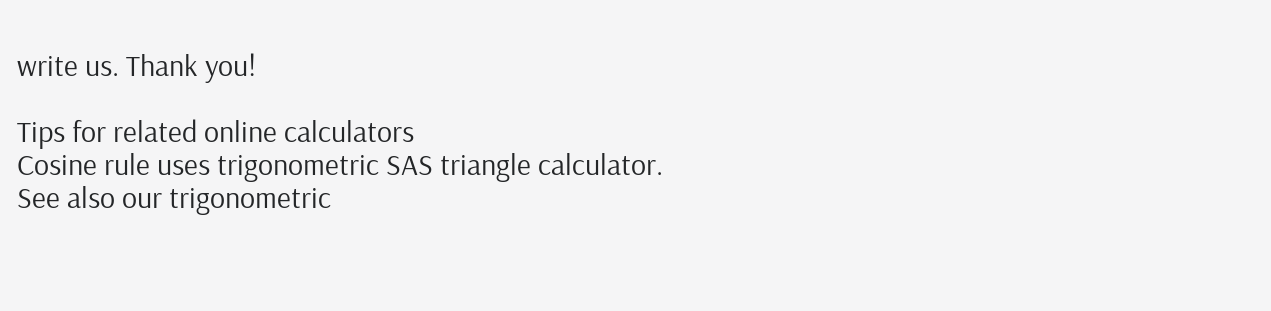write us. Thank you!

Tips for related online calculators
Cosine rule uses trigonometric SAS triangle calculator.
See also our trigonometric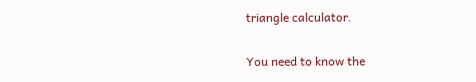triangle calculator.

You need to know the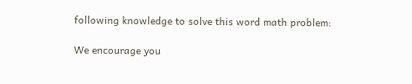following knowledge to solve this word math problem:

We encourage you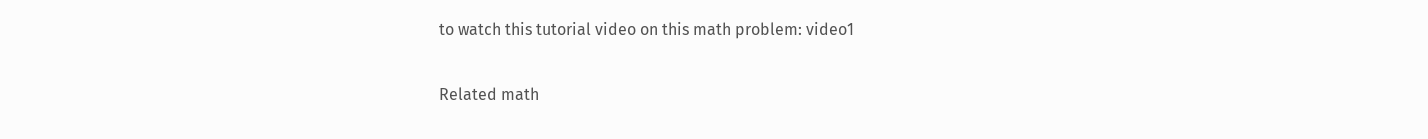to watch this tutorial video on this math problem: video1

Related math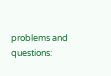problems and questions: